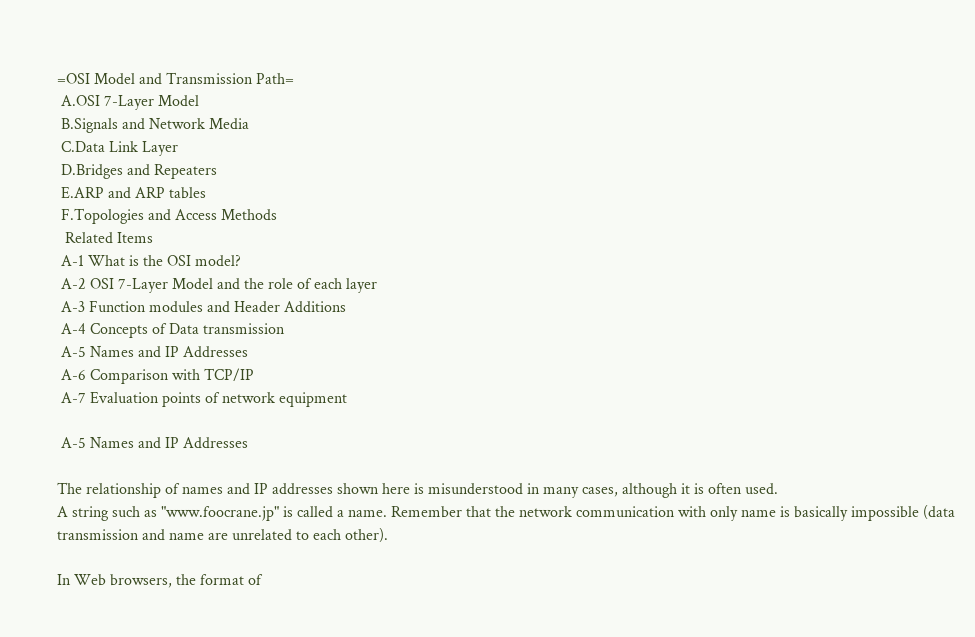=OSI Model and Transmission Path=
 A.OSI 7-Layer Model
 B.Signals and Network Media
 C.Data Link Layer
 D.Bridges and Repeaters
 E.ARP and ARP tables
 F.Topologies and Access Methods
  Related Items
 A-1 What is the OSI model?
 A-2 OSI 7-Layer Model and the role of each layer
 A-3 Function modules and Header Additions
 A-4 Concepts of Data transmission
 A-5 Names and IP Addresses
 A-6 Comparison with TCP/IP
 A-7 Evaluation points of network equipment

 A-5 Names and IP Addresses

The relationship of names and IP addresses shown here is misunderstood in many cases, although it is often used.
A string such as "www.foocrane.jp" is called a name. Remember that the network communication with only name is basically impossible (data transmission and name are unrelated to each other).

In Web browsers, the format of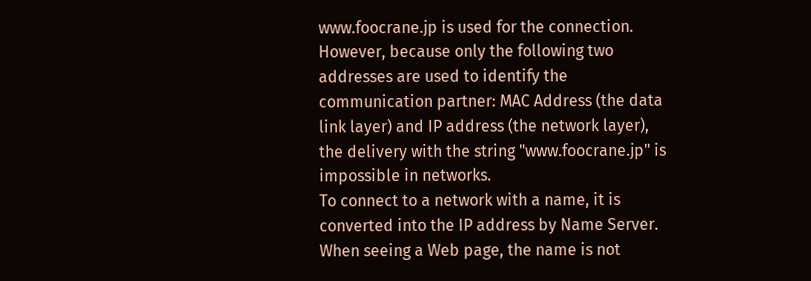www.foocrane.jp is used for the connection. However, because only the following two addresses are used to identify the communication partner: MAC Address (the data link layer) and IP address (the network layer), the delivery with the string "www.foocrane.jp" is impossible in networks.
To connect to a network with a name, it is converted into the IP address by Name Server.
When seeing a Web page, the name is not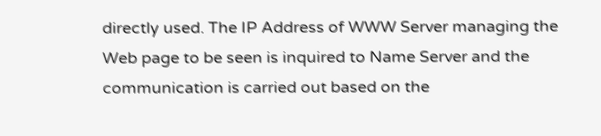directly used. The IP Address of WWW Server managing the Web page to be seen is inquired to Name Server and the communication is carried out based on the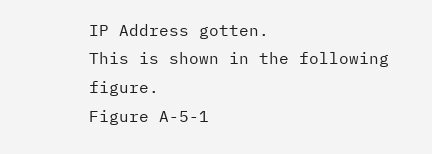IP Address gotten.
This is shown in the following figure.
Figure A-5-1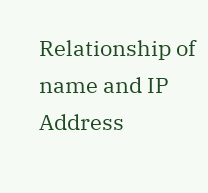Relationship of name and IP Address